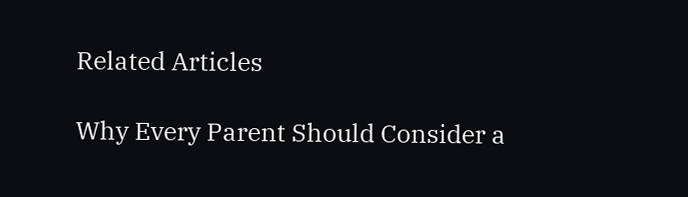Related Articles

Why Every Parent Should Consider a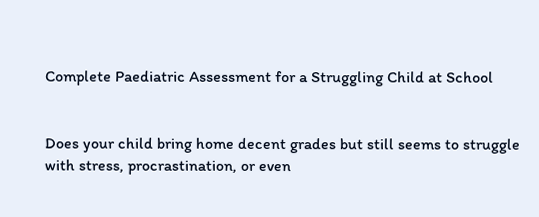Complete Paediatric Assessment for a Struggling Child at School


Does your child bring home decent grades but still seems to struggle with stress, procrastination, or even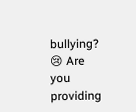bullying? 😢 Are you providing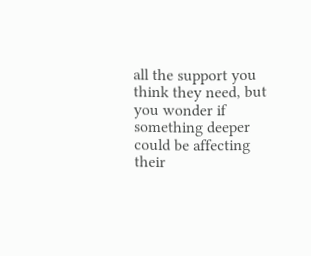all the support you think they need, but you wonder if something deeper could be affecting their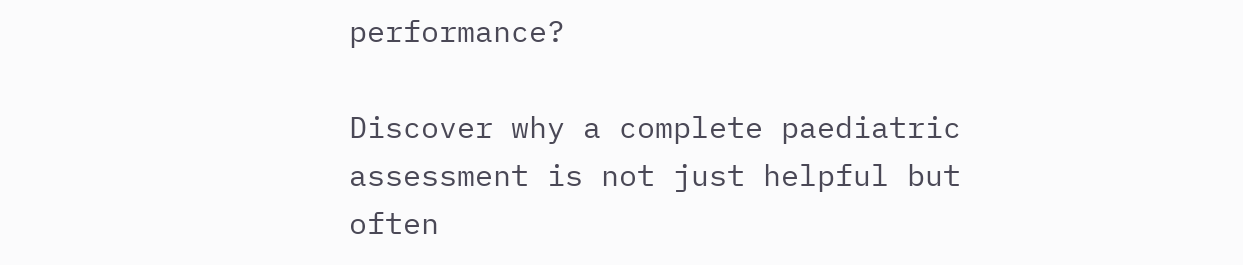performance?

Discover why a complete paediatric assessment is not just helpful but often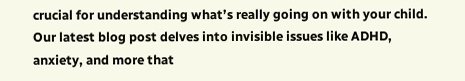crucial for understanding what’s really going on with your child. Our latest blog post delves into invisible issues like ADHD, anxiety, and more that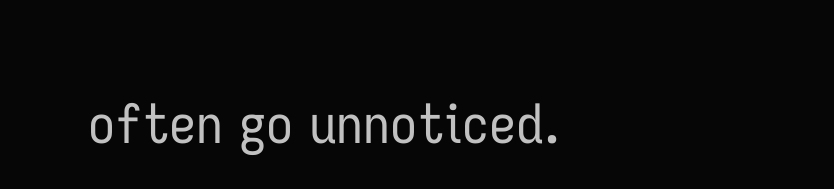often go unnoticed.